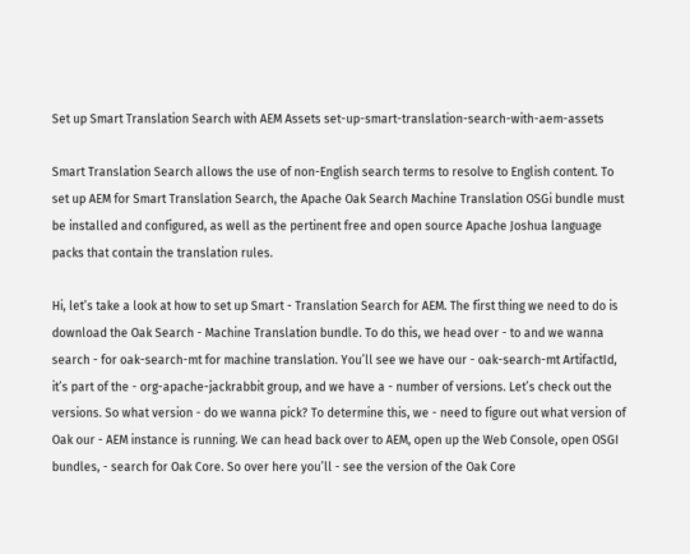Set up Smart Translation Search with AEM Assets set-up-smart-translation-search-with-aem-assets

Smart Translation Search allows the use of non-English search terms to resolve to English content. To set up AEM for Smart Translation Search, the Apache Oak Search Machine Translation OSGi bundle must be installed and configured, as well as the pertinent free and open source Apache Joshua language packs that contain the translation rules.

Hi, let’s take a look at how to set up Smart - Translation Search for AEM. The first thing we need to do is download the Oak Search - Machine Translation bundle. To do this, we head over - to and we wanna search - for oak-search-mt for machine translation. You’ll see we have our - oak-search-mt ArtifactId, it’s part of the - org-apache-jackrabbit group, and we have a - number of versions. Let’s check out the versions. So what version - do we wanna pick? To determine this, we - need to figure out what version of Oak our - AEM instance is running. We can head back over to AEM, open up the Web Console, open OSGI bundles, - search for Oak Core. So over here you’ll - see the version of the Oak Core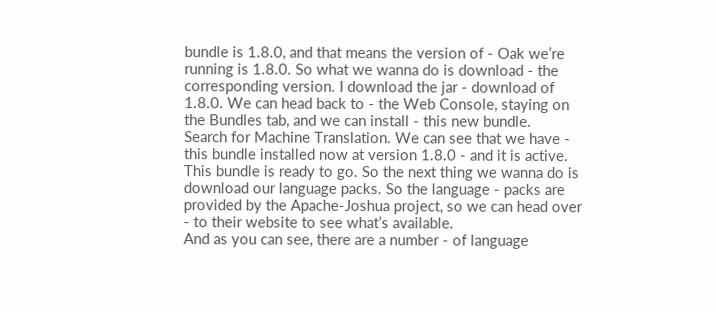bundle is 1.8.0, and that means the version of - Oak we’re running is 1.8.0. So what we wanna do is download - the corresponding version. I download the jar - download of 1.8.0. We can head back to - the Web Console, staying on the Bundles tab, and we can install - this new bundle.
Search for Machine Translation. We can see that we have - this bundle installed now at version 1.8.0 - and it is active. This bundle is ready to go. So the next thing we wanna do is download our language packs. So the language - packs are provided by the Apache-Joshua project, so we can head over - to their website to see what’s available.
And as you can see, there are a number - of language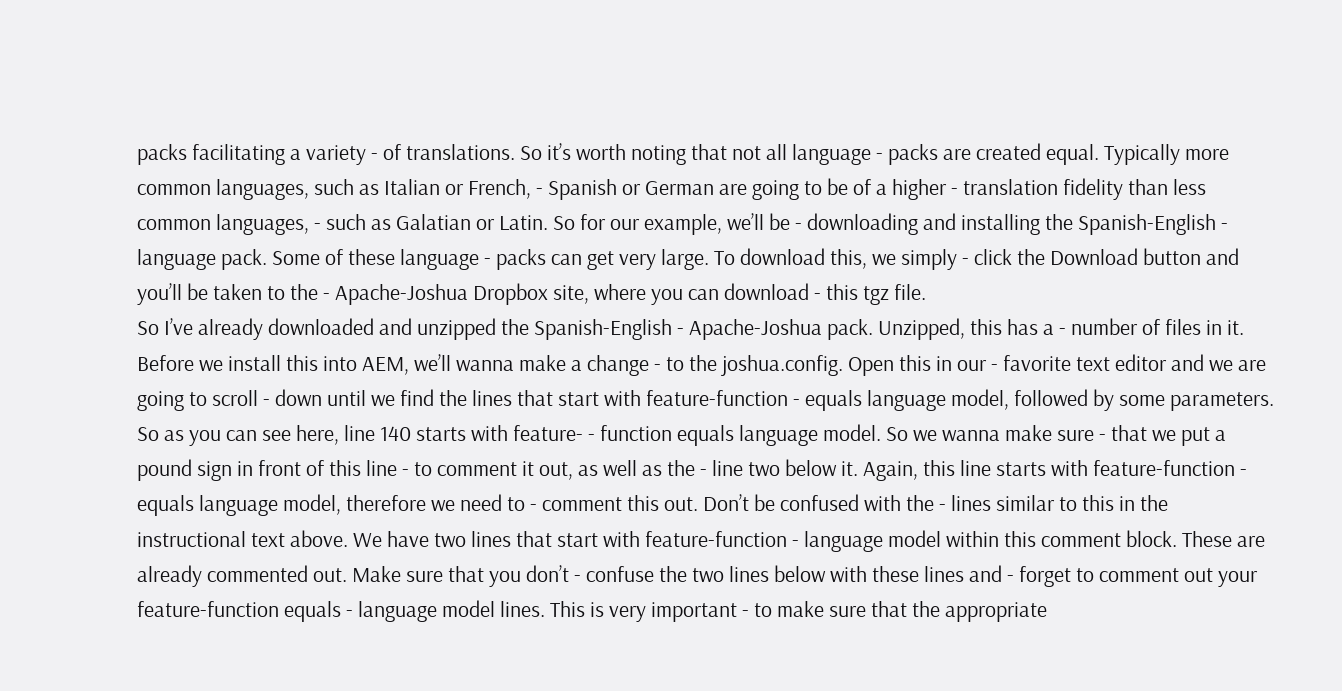packs facilitating a variety - of translations. So it’s worth noting that not all language - packs are created equal. Typically more common languages, such as Italian or French, - Spanish or German are going to be of a higher - translation fidelity than less common languages, - such as Galatian or Latin. So for our example, we’ll be - downloading and installing the Spanish-English - language pack. Some of these language - packs can get very large. To download this, we simply - click the Download button and you’ll be taken to the - Apache-Joshua Dropbox site, where you can download - this tgz file.
So I’ve already downloaded and unzipped the Spanish-English - Apache-Joshua pack. Unzipped, this has a - number of files in it. Before we install this into AEM, we’ll wanna make a change - to the joshua.config. Open this in our - favorite text editor and we are going to scroll - down until we find the lines that start with feature-function - equals language model, followed by some parameters. So as you can see here, line 140 starts with feature- - function equals language model. So we wanna make sure - that we put a pound sign in front of this line - to comment it out, as well as the - line two below it. Again, this line starts with feature-function - equals language model, therefore we need to - comment this out. Don’t be confused with the - lines similar to this in the instructional text above. We have two lines that start with feature-function - language model within this comment block. These are already commented out. Make sure that you don’t - confuse the two lines below with these lines and - forget to comment out your feature-function equals - language model lines. This is very important - to make sure that the appropriate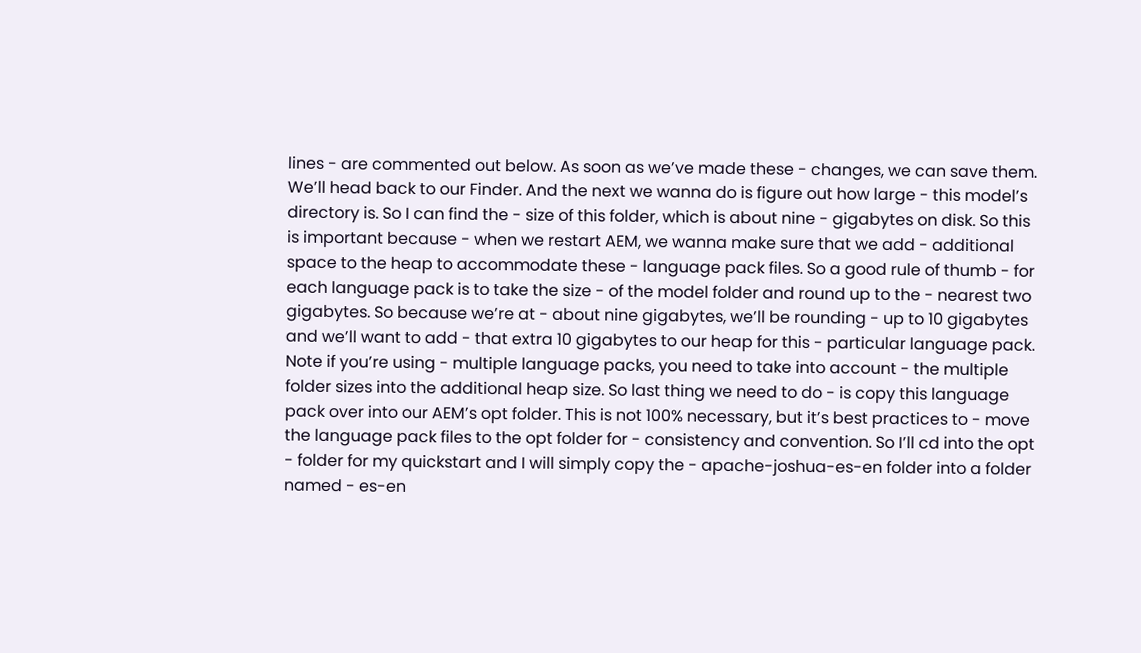lines - are commented out below. As soon as we’ve made these - changes, we can save them. We’ll head back to our Finder. And the next we wanna do is figure out how large - this model’s directory is. So I can find the - size of this folder, which is about nine - gigabytes on disk. So this is important because - when we restart AEM, we wanna make sure that we add - additional space to the heap to accommodate these - language pack files. So a good rule of thumb - for each language pack is to take the size - of the model folder and round up to the - nearest two gigabytes. So because we’re at - about nine gigabytes, we’ll be rounding - up to 10 gigabytes and we’ll want to add - that extra 10 gigabytes to our heap for this - particular language pack. Note if you’re using - multiple language packs, you need to take into account - the multiple folder sizes into the additional heap size. So last thing we need to do - is copy this language pack over into our AEM’s opt folder. This is not 100% necessary, but it’s best practices to - move the language pack files to the opt folder for - consistency and convention. So I’ll cd into the opt - folder for my quickstart and I will simply copy the - apache-joshua-es-en folder into a folder named - es-en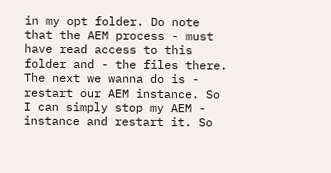in my opt folder. Do note that the AEM process - must have read access to this folder and - the files there.
The next we wanna do is - restart our AEM instance. So I can simply stop my AEM - instance and restart it. So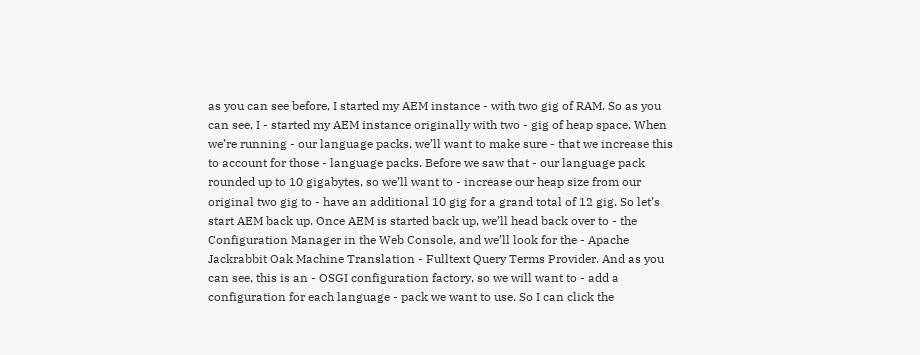as you can see before, I started my AEM instance - with two gig of RAM. So as you can see, I - started my AEM instance originally with two - gig of heap space. When we’re running - our language packs, we’ll want to make sure - that we increase this to account for those - language packs. Before we saw that - our language pack rounded up to 10 gigabytes, so we’ll want to - increase our heap size from our original two gig to - have an additional 10 gig for a grand total of 12 gig. So let’s start AEM back up. Once AEM is started back up, we’ll head back over to - the Configuration Manager in the Web Console, and we’ll look for the - Apache Jackrabbit Oak Machine Translation - Fulltext Query Terms Provider. And as you can see, this is an - OSGI configuration factory, so we will want to - add a configuration for each language - pack we want to use. So I can click the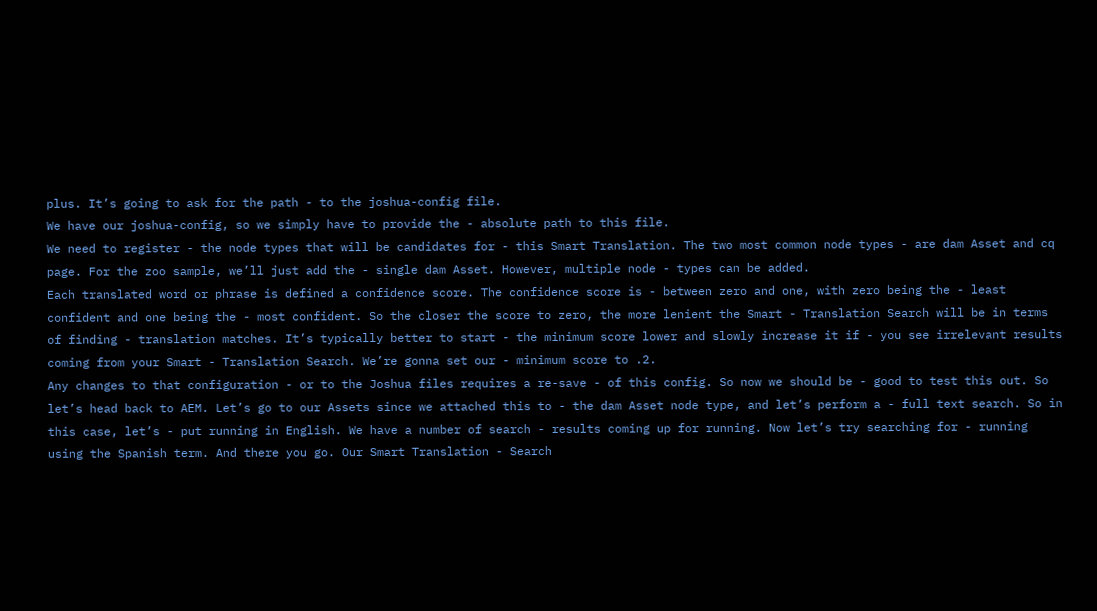plus. It’s going to ask for the path - to the joshua-config file.
We have our joshua-config, so we simply have to provide the - absolute path to this file.
We need to register - the node types that will be candidates for - this Smart Translation. The two most common node types - are dam Asset and cq page. For the zoo sample, we’ll just add the - single dam Asset. However, multiple node - types can be added.
Each translated word or phrase is defined a confidence score. The confidence score is - between zero and one, with zero being the - least confident and one being the - most confident. So the closer the score to zero, the more lenient the Smart - Translation Search will be in terms of finding - translation matches. It’s typically better to start - the minimum score lower and slowly increase it if - you see irrelevant results coming from your Smart - Translation Search. We’re gonna set our - minimum score to .2.
Any changes to that configuration - or to the Joshua files requires a re-save - of this config. So now we should be - good to test this out. So let’s head back to AEM. Let’s go to our Assets since we attached this to - the dam Asset node type, and let’s perform a - full text search. So in this case, let’s - put running in English. We have a number of search - results coming up for running. Now let’s try searching for - running using the Spanish term. And there you go. Our Smart Translation - Search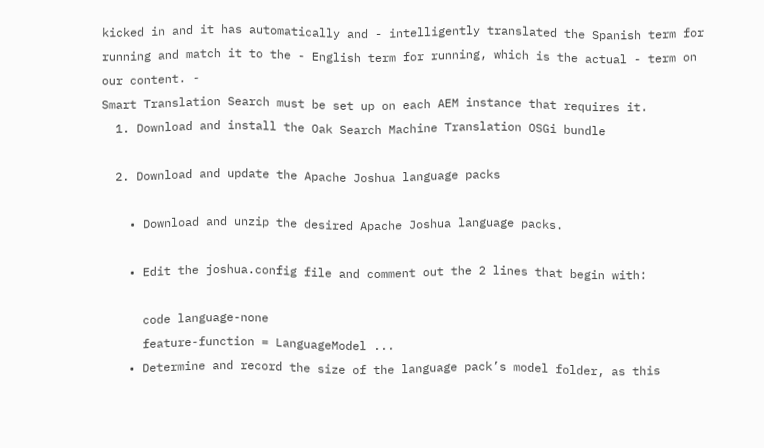kicked in and it has automatically and - intelligently translated the Spanish term for running and match it to the - English term for running, which is the actual - term on our content. -
Smart Translation Search must be set up on each AEM instance that requires it.
  1. Download and install the Oak Search Machine Translation OSGi bundle

  2. Download and update the Apache Joshua language packs

    • Download and unzip the desired Apache Joshua language packs.

    • Edit the joshua.config file and comment out the 2 lines that begin with:

      code language-none
      feature-function = LanguageModel ...
    • Determine and record the size of the language pack’s model folder, as this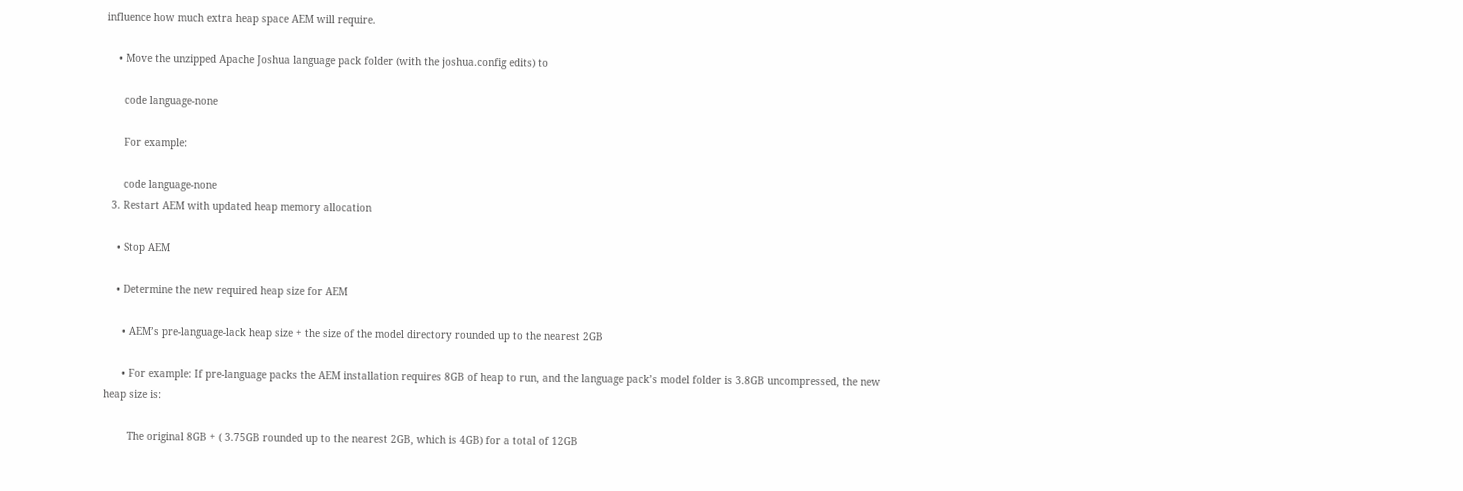influence how much extra heap space AEM will require.

    • Move the unzipped Apache Joshua language pack folder (with the joshua.config edits) to

      code language-none

      For example:

      code language-none
  3. Restart AEM with updated heap memory allocation

    • Stop AEM

    • Determine the new required heap size for AEM

      • AEM’s pre-language-lack heap size + the size of the model directory rounded up to the nearest 2GB

      • For example: If pre-language packs the AEM installation requires 8GB of heap to run, and the language pack’s model folder is 3.8GB uncompressed, the new heap size is:

        The original 8GB + ( 3.75GB rounded up to the nearest 2GB, which is 4GB) for a total of 12GB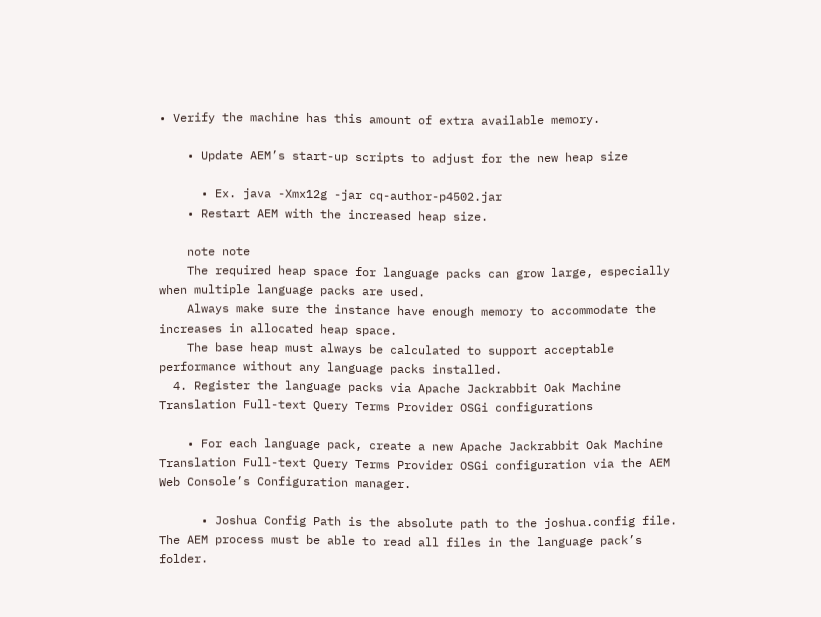• Verify the machine has this amount of extra available memory.

    • Update AEM’s start-up scripts to adjust for the new heap size

      • Ex. java -Xmx12g -jar cq-author-p4502.jar
    • Restart AEM with the increased heap size.

    note note
    The required heap space for language packs can grow large, especially when multiple language packs are used.
    Always make sure the instance have enough memory to accommodate the increases in allocated heap space.
    The base heap must always be calculated to support acceptable performance without any language packs installed.
  4. Register the language packs via Apache Jackrabbit Oak Machine Translation Full-text Query Terms Provider OSGi configurations

    • For each language pack, create a new Apache Jackrabbit Oak Machine Translation Full-text Query Terms Provider OSGi configuration via the AEM Web Console’s Configuration manager.

      • Joshua Config Path is the absolute path to the joshua.config file. The AEM process must be able to read all files in the language pack’s folder.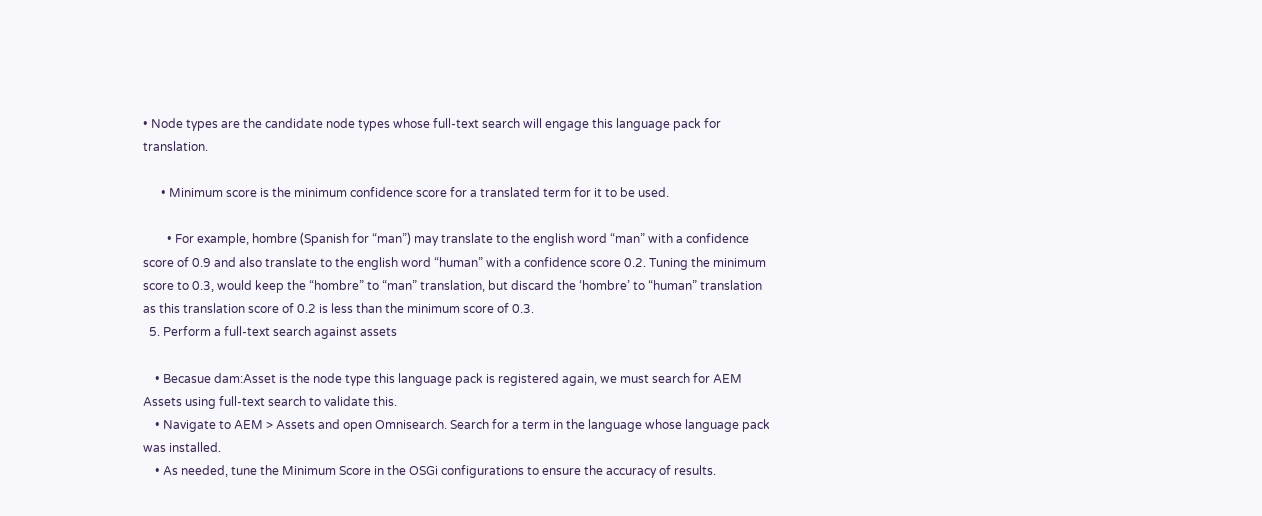• Node types are the candidate node types whose full-text search will engage this language pack for translation.

      • Minimum score is the minimum confidence score for a translated term for it to be used.

        • For example, hombre (Spanish for “man”) may translate to the english word “man” with a confidence score of 0.9 and also translate to the english word “human” with a confidence score 0.2. Tuning the minimum score to 0.3, would keep the “hombre” to “man” translation, but discard the ‘hombre’ to “human” translation as this translation score of 0.2 is less than the minimum score of 0.3.
  5. Perform a full-text search against assets

    • Becasue dam:Asset is the node type this language pack is registered again, we must search for AEM Assets using full-text search to validate this.
    • Navigate to AEM > Assets and open Omnisearch. Search for a term in the language whose language pack was installed.
    • As needed, tune the Minimum Score in the OSGi configurations to ensure the accuracy of results.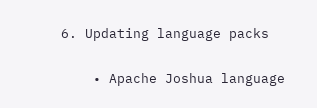6. Updating language packs

    • Apache Joshua language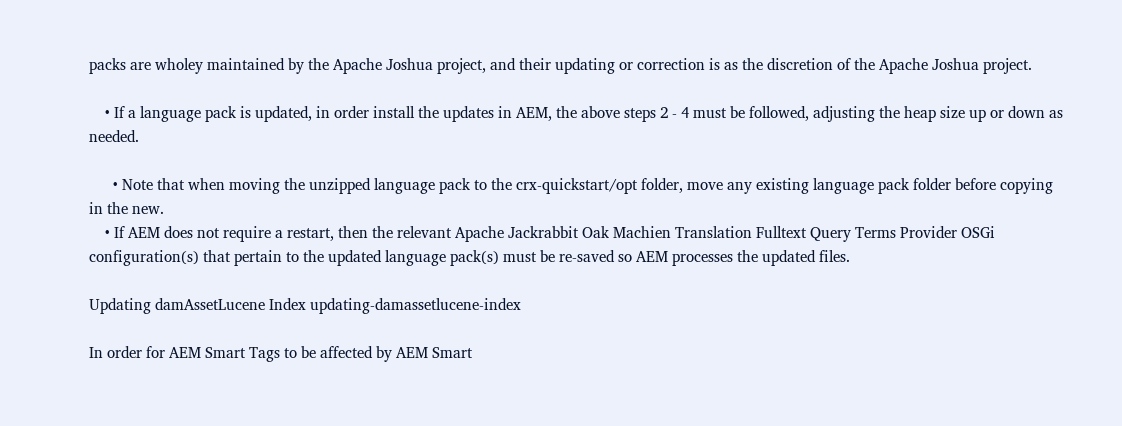packs are wholey maintained by the Apache Joshua project, and their updating or correction is as the discretion of the Apache Joshua project.

    • If a language pack is updated, in order install the updates in AEM, the above steps 2 - 4 must be followed, adjusting the heap size up or down as needed.

      • Note that when moving the unzipped language pack to the crx-quickstart/opt folder, move any existing language pack folder before copying in the new.
    • If AEM does not require a restart, then the relevant Apache Jackrabbit Oak Machien Translation Fulltext Query Terms Provider OSGi configuration(s) that pertain to the updated language pack(s) must be re-saved so AEM processes the updated files.

Updating damAssetLucene Index updating-damassetlucene-index

In order for AEM Smart Tags to be affected by AEM Smart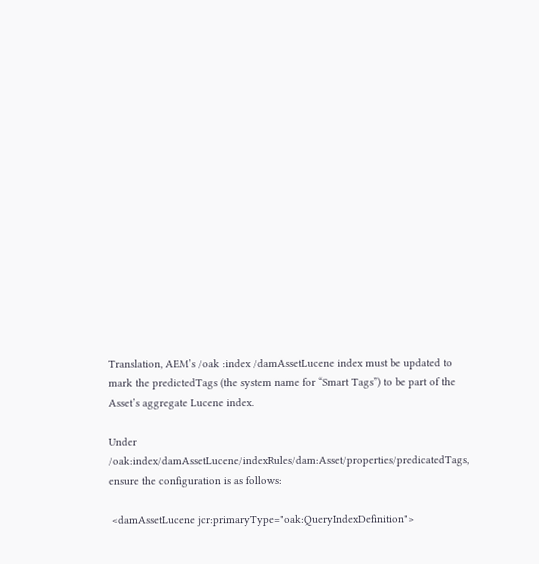Translation, AEM’s /oak :index /damAssetLucene index must be updated to mark the predictedTags (the system name for “Smart Tags”) to be part of the Asset’s aggregate Lucene index.

Under /oak:index/damAssetLucene/indexRules/dam:Asset/properties/predicatedTags, ensure the configuration is as follows:

 <damAssetLucene jcr:primaryType="oak:QueryIndexDefinition">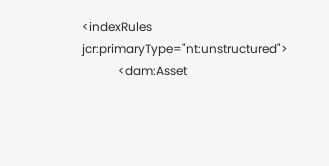<indexRules jcr:primaryType="nt:unstructured">
            <dam:Asset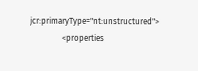jcr:primaryType="nt:unstructured">
                <properties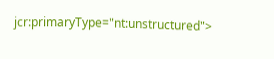jcr:primaryType="nt:unstructured">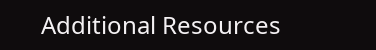Additional Resources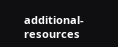additional-resources